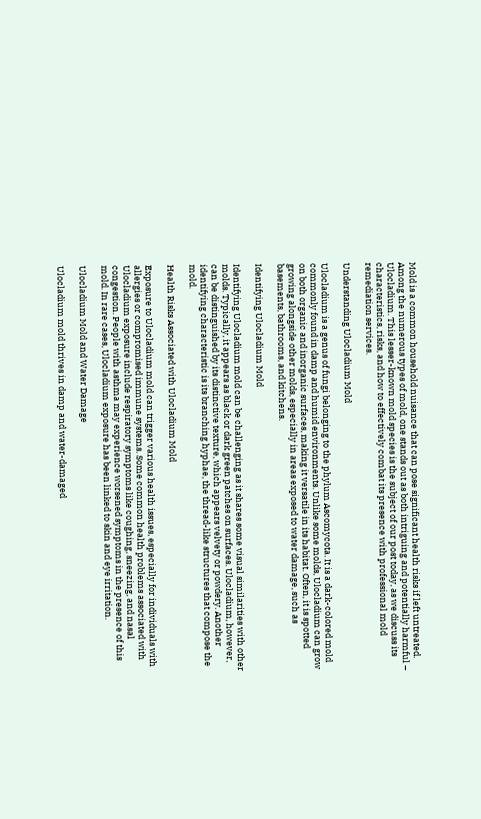Mold is a common household nuisance that can pose significant health risks if left untreated. Among the numerous types of mold, one stands out as both intriguing and potentially harmful – Ulocladium. This lesser-known mold species is the subject of our post today, as we discuss its characteristics, risks, and how to effectively combat its presence with professional mold remediation services.

Understanding Ulocladium Mold

Ulocladium is a genus of fungi belonging to the phylum Ascomycota. It is a dark-colored mold commonly found in damp and humid environments. Unlike some molds, Ulocladium can grow on both organic and inorganic surfaces, making it versatile in its habitat. Often, it is spotted growing alongside other molds, especially in areas exposed to water damage, such as basements, bathrooms, and kitchens.

Identifying Ulocladium Mold

Identifying Ulocladium mold can be challenging as it shares some visual similarities with other molds. Typically, it appears as black or dark green patches on surfaces. Ulocladium, however, can be distinguished by its distinctive texture, which appears velvety or powdery. Another identifying characteristic is its branching hyphae, the thread-like structures that compose the mold.

Health Risks Associated with Ulocladium Mold

Exposure to Ulocladium mold can trigger various health issues, especially for individuals with allergies or compromised immune systems. Some common health problems associated with Ulocladium exposure include respiratory symptoms like coughing, sneezing, and nasal congestion. People with asthma may experience worsened symptoms in the presence of this mold. In rare cases, Ulocladium exposure has been linked to skin and eye irritation.

Ulocladium Mold and Water Damage

Ulocladium mold thrives in damp and water-damaged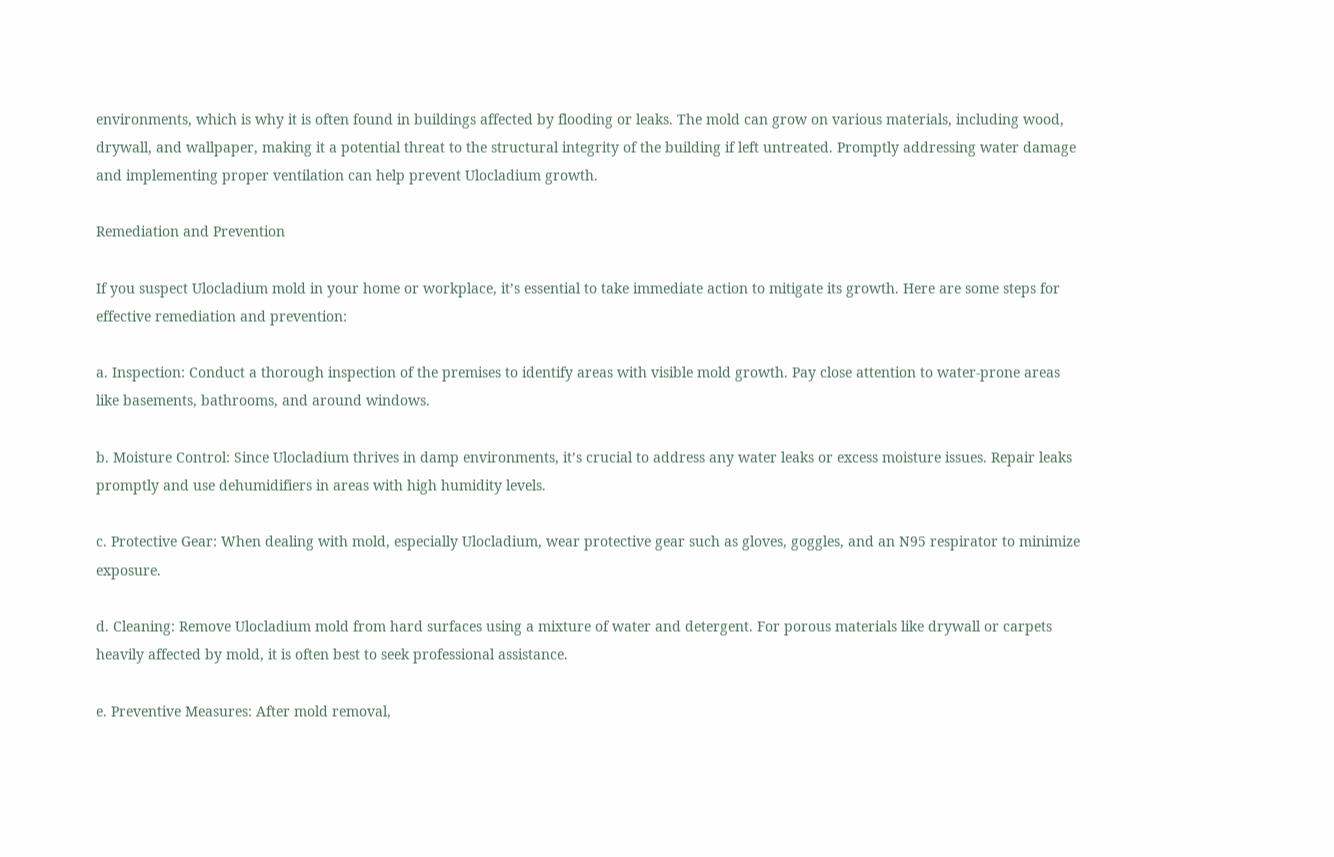environments, which is why it is often found in buildings affected by flooding or leaks. The mold can grow on various materials, including wood, drywall, and wallpaper, making it a potential threat to the structural integrity of the building if left untreated. Promptly addressing water damage and implementing proper ventilation can help prevent Ulocladium growth.

Remediation and Prevention

If you suspect Ulocladium mold in your home or workplace, it’s essential to take immediate action to mitigate its growth. Here are some steps for effective remediation and prevention:

a. Inspection: Conduct a thorough inspection of the premises to identify areas with visible mold growth. Pay close attention to water-prone areas like basements, bathrooms, and around windows.

b. Moisture Control: Since Ulocladium thrives in damp environments, it’s crucial to address any water leaks or excess moisture issues. Repair leaks promptly and use dehumidifiers in areas with high humidity levels.

c. Protective Gear: When dealing with mold, especially Ulocladium, wear protective gear such as gloves, goggles, and an N95 respirator to minimize exposure.

d. Cleaning: Remove Ulocladium mold from hard surfaces using a mixture of water and detergent. For porous materials like drywall or carpets heavily affected by mold, it is often best to seek professional assistance.

e. Preventive Measures: After mold removal,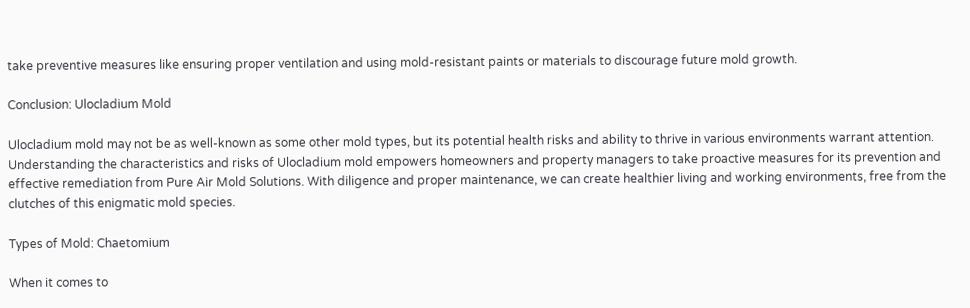take preventive measures like ensuring proper ventilation and using mold-resistant paints or materials to discourage future mold growth.

Conclusion: Ulocladium Mold

Ulocladium mold may not be as well-known as some other mold types, but its potential health risks and ability to thrive in various environments warrant attention. Understanding the characteristics and risks of Ulocladium mold empowers homeowners and property managers to take proactive measures for its prevention and effective remediation from Pure Air Mold Solutions. With diligence and proper maintenance, we can create healthier living and working environments, free from the clutches of this enigmatic mold species.

Types of Mold: Chaetomium

When it comes to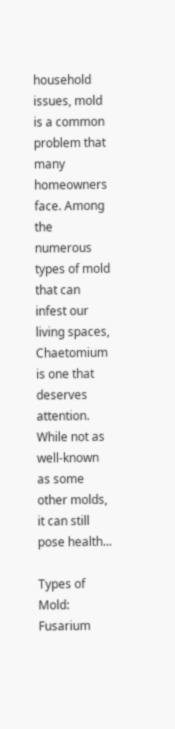household issues, mold is a common problem that many homeowners face. Among the numerous types of mold that can infest our living spaces, Chaetomium is one that deserves attention. While not as well-known as some other molds, it can still pose health...

Types of Mold: Fusarium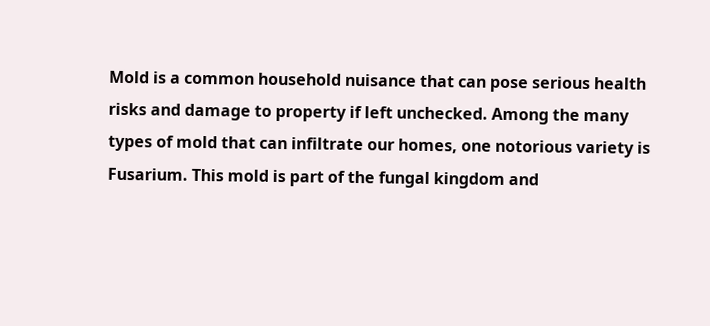Mold is a common household nuisance that can pose serious health risks and damage to property if left unchecked. Among the many types of mold that can infiltrate our homes, one notorious variety is Fusarium. This mold is part of the fungal kingdom and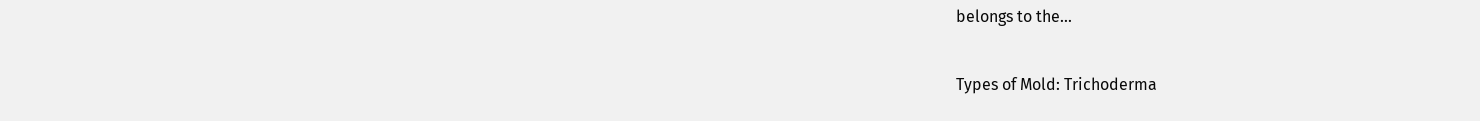belongs to the...

Types of Mold: Trichoderma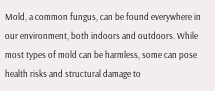Mold, a common fungus, can be found everywhere in our environment, both indoors and outdoors. While most types of mold can be harmless, some can pose health risks and structural damage to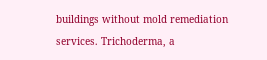buildings without mold remediation services. Trichoderma, a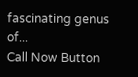fascinating genus of...
Call Now Button